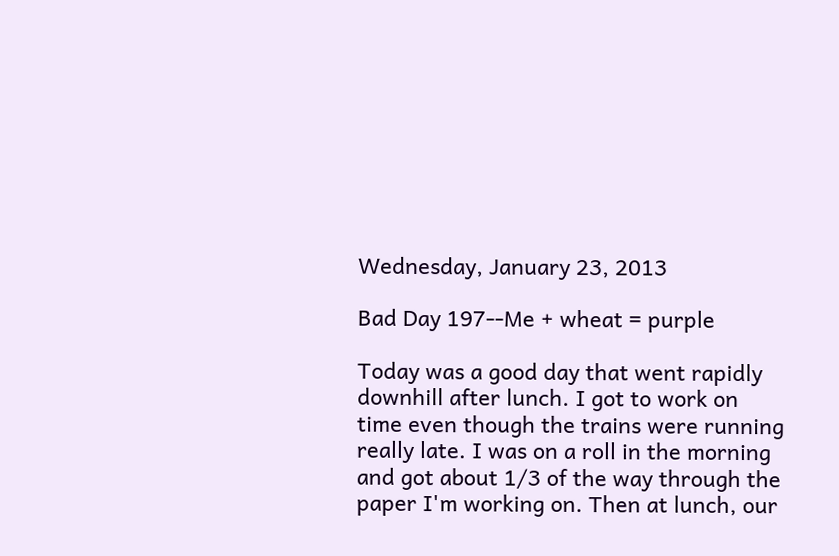Wednesday, January 23, 2013

Bad Day 197--Me + wheat = purple

Today was a good day that went rapidly downhill after lunch. I got to work on time even though the trains were running really late. I was on a roll in the morning and got about 1/3 of the way through the paper I'm working on. Then at lunch, our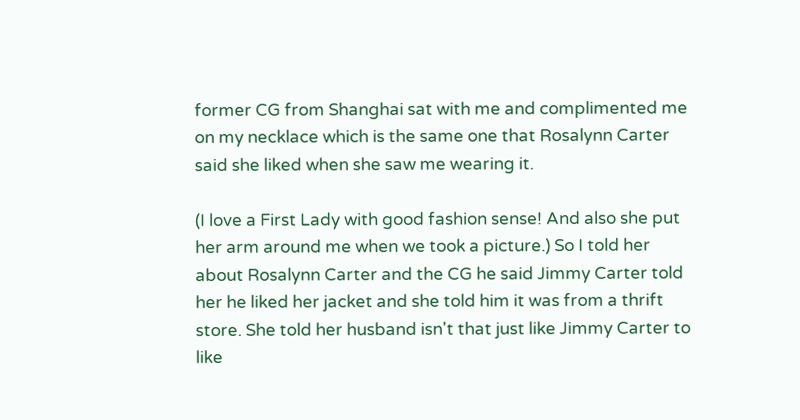former CG from Shanghai sat with me and complimented me on my necklace which is the same one that Rosalynn Carter said she liked when she saw me wearing it.

(I love a First Lady with good fashion sense! And also she put her arm around me when we took a picture.) So I told her about Rosalynn Carter and the CG he said Jimmy Carter told her he liked her jacket and she told him it was from a thrift store. She told her husband isn't that just like Jimmy Carter to like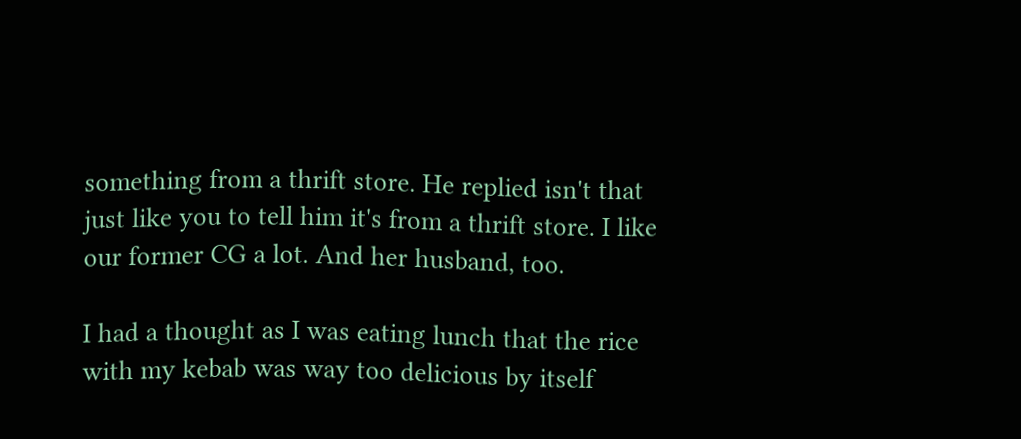something from a thrift store. He replied isn't that just like you to tell him it's from a thrift store. I like our former CG a lot. And her husband, too.

I had a thought as I was eating lunch that the rice with my kebab was way too delicious by itself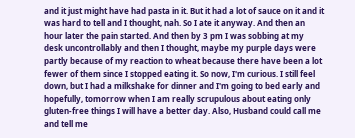and it just might have had pasta in it. But it had a lot of sauce on it and it was hard to tell and I thought, nah. So I ate it anyway. And then an hour later the pain started. And then by 3 pm I was sobbing at my desk uncontrollably and then I thought, maybe my purple days were partly because of my reaction to wheat because there have been a lot fewer of them since I stopped eating it. So now, I'm curious. I still feel down, but I had a milkshake for dinner and I'm going to bed early and hopefully, tomorrow when I am really scrupulous about eating only gluten-free things I will have a better day. Also, Husband could call me and tell me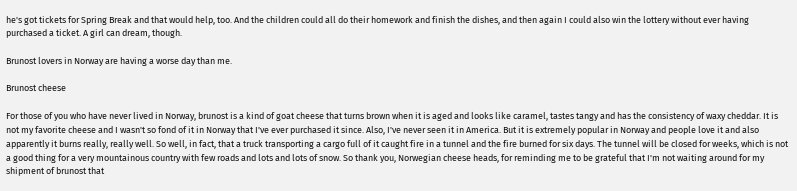he's got tickets for Spring Break and that would help, too. And the children could all do their homework and finish the dishes, and then again I could also win the lottery without ever having purchased a ticket. A girl can dream, though.

Brunost lovers in Norway are having a worse day than me.

Brunost cheese

For those of you who have never lived in Norway, brunost is a kind of goat cheese that turns brown when it is aged and looks like caramel, tastes tangy and has the consistency of waxy cheddar. It is not my favorite cheese and I wasn't so fond of it in Norway that I've ever purchased it since. Also, I've never seen it in America. But it is extremely popular in Norway and people love it and also apparently it burns really, really well. So well, in fact, that a truck transporting a cargo full of it caught fire in a tunnel and the fire burned for six days. The tunnel will be closed for weeks, which is not a good thing for a very mountainous country with few roads and lots and lots of snow. So thank you, Norwegian cheese heads, for reminding me to be grateful that I'm not waiting around for my shipment of brunost that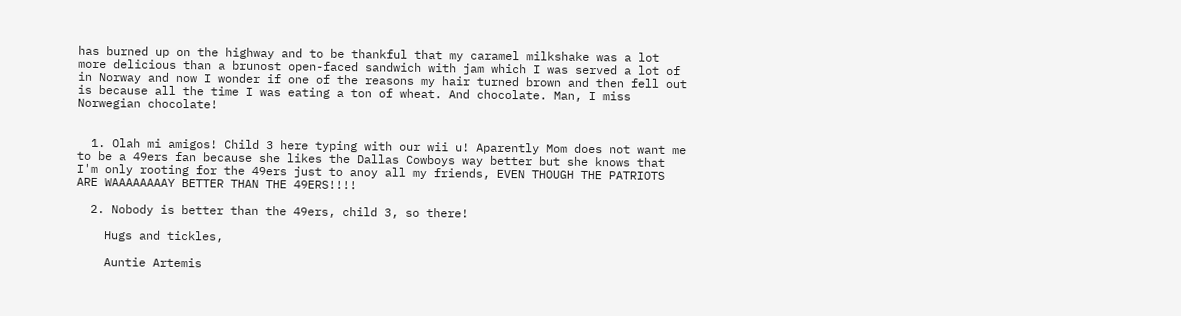has burned up on the highway and to be thankful that my caramel milkshake was a lot more delicious than a brunost open-faced sandwich with jam which I was served a lot of in Norway and now I wonder if one of the reasons my hair turned brown and then fell out is because all the time I was eating a ton of wheat. And chocolate. Man, I miss Norwegian chocolate!


  1. Olah mi amigos! Child 3 here typing with our wii u! Aparently Mom does not want me to be a 49ers fan because she likes the Dallas Cowboys way better but she knows that I'm only rooting for the 49ers just to anoy all my friends, EVEN THOUGH THE PATRIOTS ARE WAAAAAAAAY BETTER THAN THE 49ERS!!!!

  2. Nobody is better than the 49ers, child 3, so there!

    Hugs and tickles,

    Auntie Artemis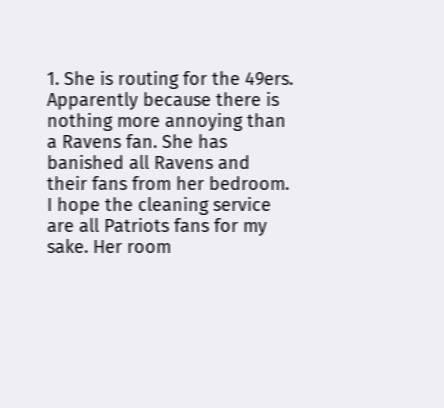1. She is routing for the 49ers. Apparently because there is nothing more annoying than a Ravens fan. She has banished all Ravens and their fans from her bedroom. I hope the cleaning service are all Patriots fans for my sake. Her room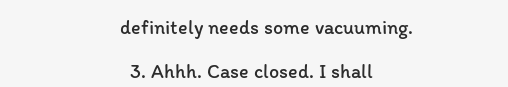definitely needs some vacuuming.

  3. Ahhh. Case closed. I shall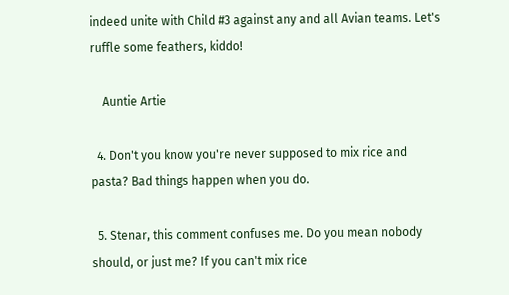indeed unite with Child #3 against any and all Avian teams. Let's ruffle some feathers, kiddo!

    Auntie Artie

  4. Don't you know you're never supposed to mix rice and pasta? Bad things happen when you do.

  5. Stenar, this comment confuses me. Do you mean nobody should, or just me? If you can't mix rice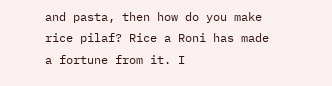and pasta, then how do you make rice pilaf? Rice a Roni has made a fortune from it. I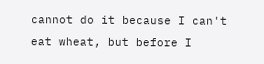cannot do it because I can't eat wheat, but before I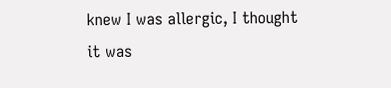knew I was allergic, I thought it was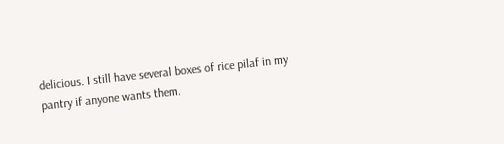delicious. I still have several boxes of rice pilaf in my pantry if anyone wants them.